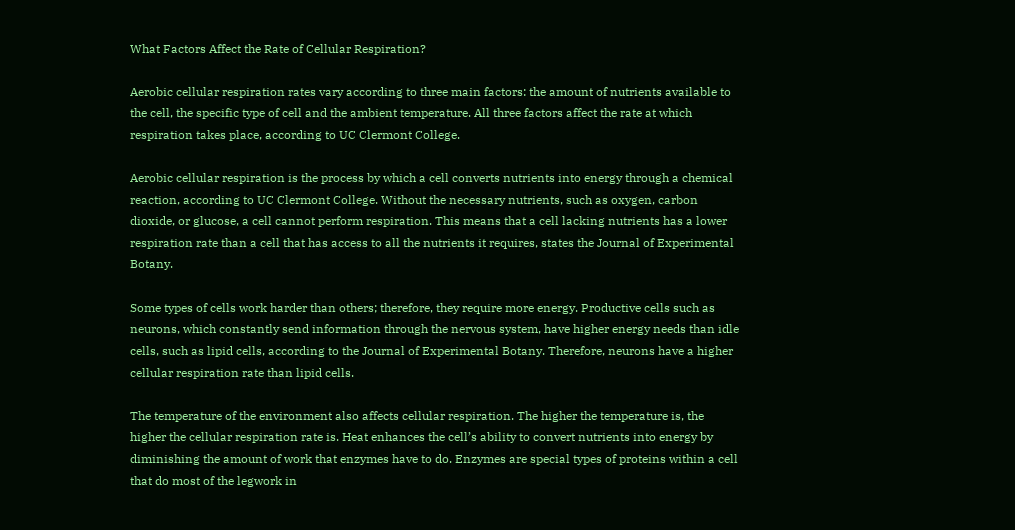What Factors Affect the Rate of Cellular Respiration?

Aerobic cellular respiration rates vary according to three main factors: the amount of nutrients available to the cell, the specific type of cell and the ambient temperature. All three factors affect the rate at which respiration takes place, according to UC Clermont College.

Aerobic cellular respiration is the process by which a cell converts nutrients into energy through a chemical reaction, according to UC Clermont College. Without the necessary nutrients, such as oxygen, carbon dioxide, or glucose, a cell cannot perform respiration. This means that a cell lacking nutrients has a lower respiration rate than a cell that has access to all the nutrients it requires, states the Journal of Experimental Botany.

Some types of cells work harder than others; therefore, they require more energy. Productive cells such as neurons, which constantly send information through the nervous system, have higher energy needs than idle cells, such as lipid cells, according to the Journal of Experimental Botany. Therefore, neurons have a higher cellular respiration rate than lipid cells.

The temperature of the environment also affects cellular respiration. The higher the temperature is, the higher the cellular respiration rate is. Heat enhances the cell’s ability to convert nutrients into energy by diminishing the amount of work that enzymes have to do. Enzymes are special types of proteins within a cell that do most of the legwork in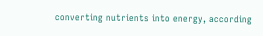converting nutrients into energy, according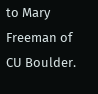to Mary Freeman of CU Boulder.